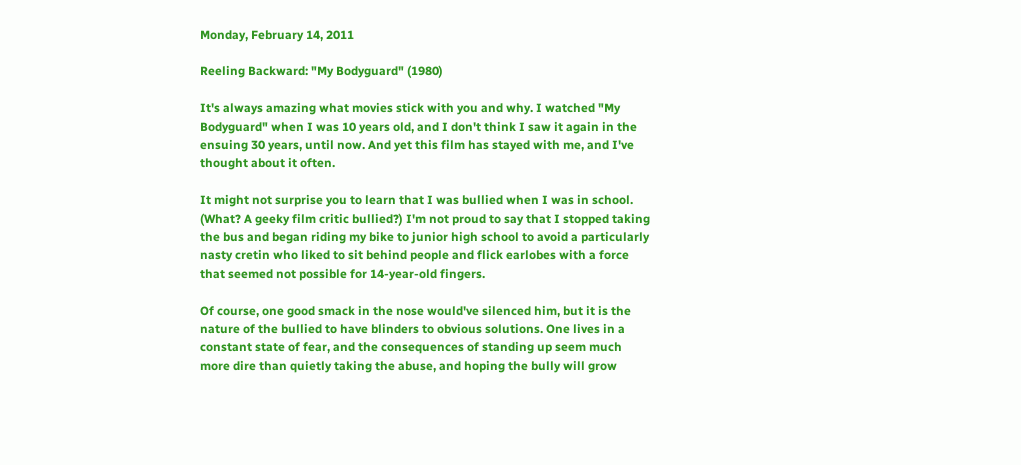Monday, February 14, 2011

Reeling Backward: "My Bodyguard" (1980)

It's always amazing what movies stick with you and why. I watched "My Bodyguard" when I was 10 years old, and I don't think I saw it again in the ensuing 30 years, until now. And yet this film has stayed with me, and I've thought about it often.

It might not surprise you to learn that I was bullied when I was in school. (What? A geeky film critic bullied?) I'm not proud to say that I stopped taking the bus and began riding my bike to junior high school to avoid a particularly nasty cretin who liked to sit behind people and flick earlobes with a force that seemed not possible for 14-year-old fingers.

Of course, one good smack in the nose would've silenced him, but it is the nature of the bullied to have blinders to obvious solutions. One lives in a constant state of fear, and the consequences of standing up seem much more dire than quietly taking the abuse, and hoping the bully will grow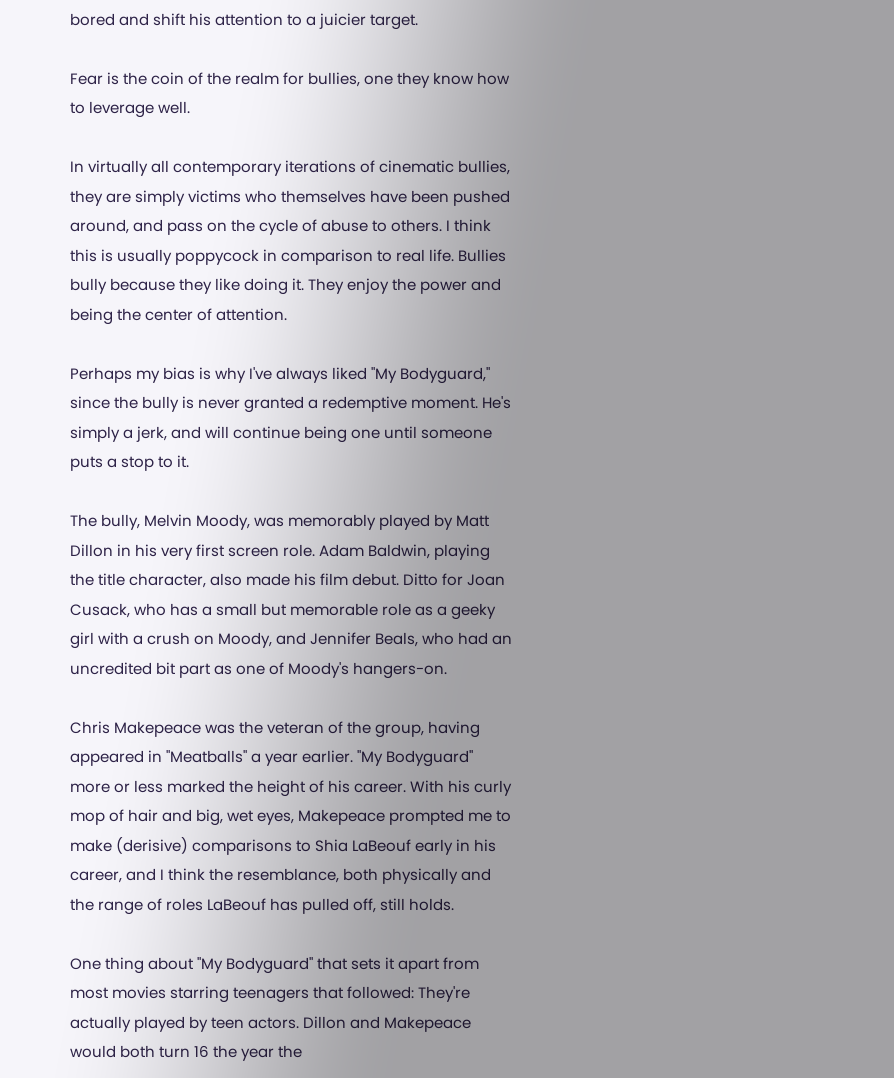bored and shift his attention to a juicier target.

Fear is the coin of the realm for bullies, one they know how to leverage well.

In virtually all contemporary iterations of cinematic bullies, they are simply victims who themselves have been pushed around, and pass on the cycle of abuse to others. I think this is usually poppycock in comparison to real life. Bullies bully because they like doing it. They enjoy the power and being the center of attention.

Perhaps my bias is why I've always liked "My Bodyguard," since the bully is never granted a redemptive moment. He's simply a jerk, and will continue being one until someone puts a stop to it.

The bully, Melvin Moody, was memorably played by Matt Dillon in his very first screen role. Adam Baldwin, playing the title character, also made his film debut. Ditto for Joan Cusack, who has a small but memorable role as a geeky girl with a crush on Moody, and Jennifer Beals, who had an uncredited bit part as one of Moody's hangers-on.

Chris Makepeace was the veteran of the group, having appeared in "Meatballs" a year earlier. "My Bodyguard" more or less marked the height of his career. With his curly mop of hair and big, wet eyes, Makepeace prompted me to make (derisive) comparisons to Shia LaBeouf early in his career, and I think the resemblance, both physically and the range of roles LaBeouf has pulled off, still holds.

One thing about "My Bodyguard" that sets it apart from most movies starring teenagers that followed: They're actually played by teen actors. Dillon and Makepeace would both turn 16 the year the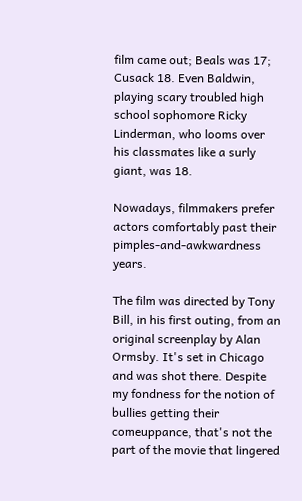film came out; Beals was 17; Cusack 18. Even Baldwin, playing scary troubled high school sophomore Ricky Linderman, who looms over his classmates like a surly giant, was 18.

Nowadays, filmmakers prefer actors comfortably past their pimples-and-awkwardness years.

The film was directed by Tony Bill, in his first outing, from an original screenplay by Alan Ormsby. It's set in Chicago and was shot there. Despite my fondness for the notion of bullies getting their comeuppance, that's not the part of the movie that lingered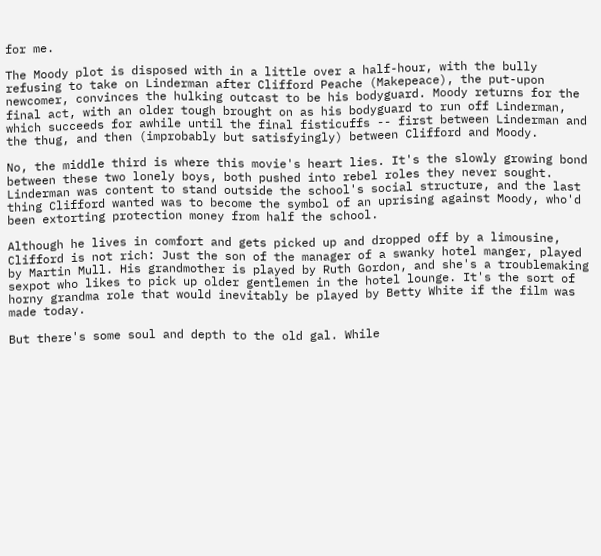for me.

The Moody plot is disposed with in a little over a half-hour, with the bully refusing to take on Linderman after Clifford Peache (Makepeace), the put-upon newcomer, convinces the hulking outcast to be his bodyguard. Moody returns for the final act, with an older tough brought on as his bodyguard to run off Linderman, which succeeds for awhile until the final fisticuffs -- first between Linderman and the thug, and then (improbably but satisfyingly) between Clifford and Moody.

No, the middle third is where this movie's heart lies. It's the slowly growing bond between these two lonely boys, both pushed into rebel roles they never sought. Linderman was content to stand outside the school's social structure, and the last thing Clifford wanted was to become the symbol of an uprising against Moody, who'd been extorting protection money from half the school.

Although he lives in comfort and gets picked up and dropped off by a limousine, Clifford is not rich: Just the son of the manager of a swanky hotel manger, played by Martin Mull. His grandmother is played by Ruth Gordon, and she's a troublemaking sexpot who likes to pick up older gentlemen in the hotel lounge. It's the sort of horny grandma role that would inevitably be played by Betty White if the film was made today.

But there's some soul and depth to the old gal. While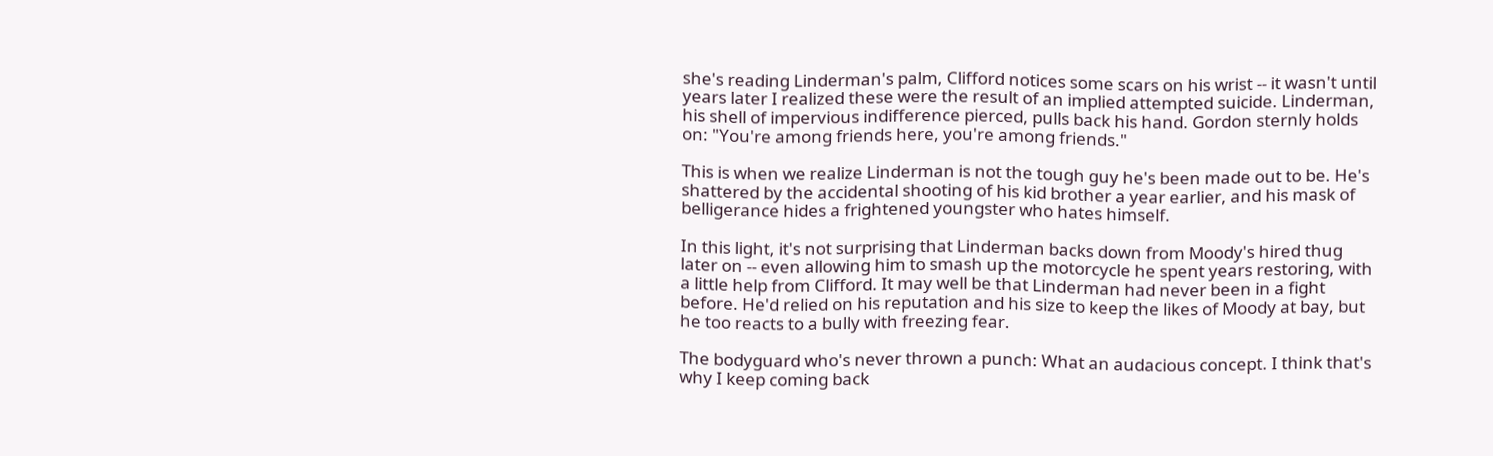she's reading Linderman's palm, Clifford notices some scars on his wrist -- it wasn't until years later I realized these were the result of an implied attempted suicide. Linderman, his shell of impervious indifference pierced, pulls back his hand. Gordon sternly holds on: "You're among friends here, you're among friends."

This is when we realize Linderman is not the tough guy he's been made out to be. He's shattered by the accidental shooting of his kid brother a year earlier, and his mask of belligerance hides a frightened youngster who hates himself.

In this light, it's not surprising that Linderman backs down from Moody's hired thug later on -- even allowing him to smash up the motorcycle he spent years restoring, with a little help from Clifford. It may well be that Linderman had never been in a fight before. He'd relied on his reputation and his size to keep the likes of Moody at bay, but he too reacts to a bully with freezing fear.

The bodyguard who's never thrown a punch: What an audacious concept. I think that's why I keep coming back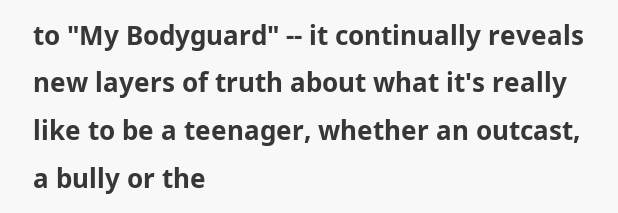to "My Bodyguard" -- it continually reveals new layers of truth about what it's really like to be a teenager, whether an outcast, a bully or the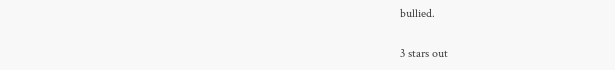bullied.

3 stars out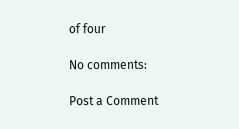of four

No comments:

Post a Comment